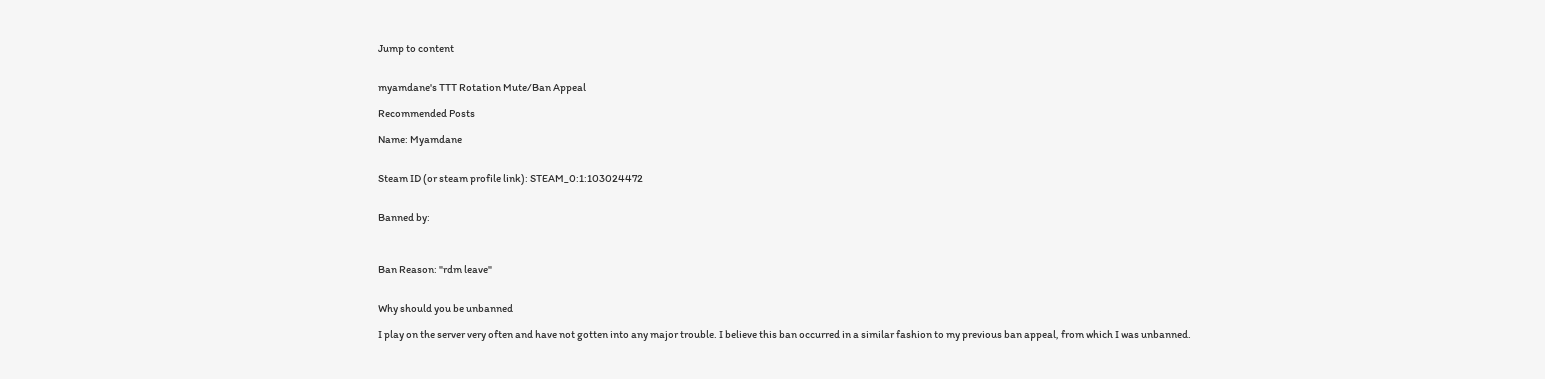Jump to content


myamdane's TTT Rotation Mute/Ban Appeal

Recommended Posts

Name: Myamdane


Steam ID (or steam profile link): STEAM_0:1:103024472


Banned by:



Ban Reason: "rdm leave"


Why should you be unbanned

I play on the server very often and have not gotten into any major trouble. I believe this ban occurred in a similar fashion to my previous ban appeal, from which I was unbanned.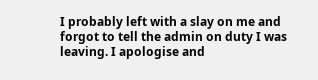I probably left with a slay on me and forgot to tell the admin on duty I was leaving. I apologise and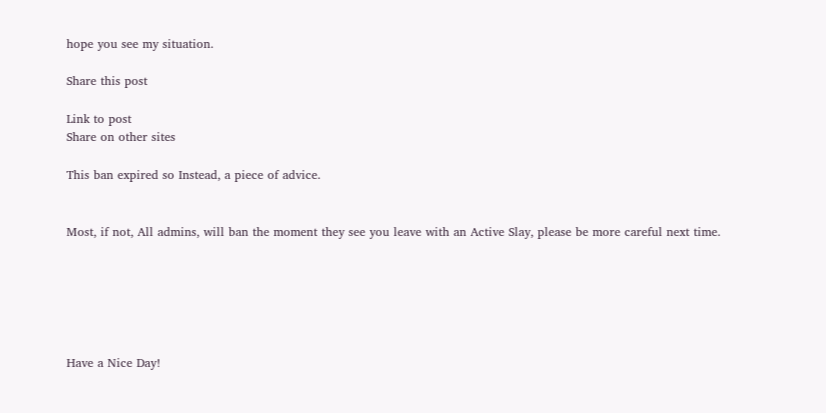hope you see my situation.

Share this post

Link to post
Share on other sites

This ban expired so Instead, a piece of advice.


Most, if not, All admins, will ban the moment they see you leave with an Active Slay, please be more careful next time.






Have a Nice Day!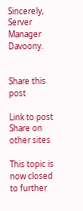Sincerely, Server Manager Davoony.


Share this post

Link to post
Share on other sites

This topic is now closed to further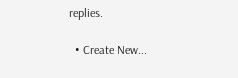replies.

  • Create New...